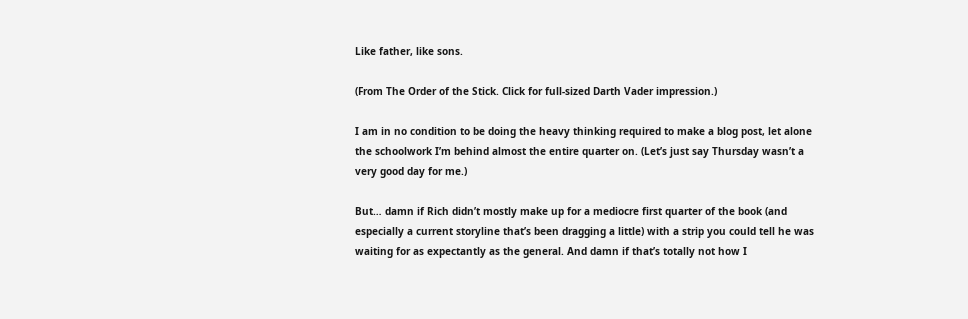Like father, like sons.

(From The Order of the Stick. Click for full-sized Darth Vader impression.)

I am in no condition to be doing the heavy thinking required to make a blog post, let alone the schoolwork I’m behind almost the entire quarter on. (Let’s just say Thursday wasn’t a very good day for me.)

But… damn if Rich didn’t mostly make up for a mediocre first quarter of the book (and especially a current storyline that’s been dragging a little) with a strip you could tell he was waiting for as expectantly as the general. And damn if that’s totally not how I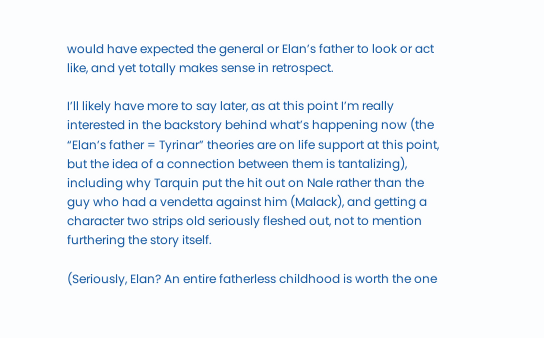would have expected the general or Elan’s father to look or act like, and yet totally makes sense in retrospect.

I’ll likely have more to say later, as at this point I’m really interested in the backstory behind what’s happening now (the “Elan’s father = Tyrinar” theories are on life support at this point, but the idea of a connection between them is tantalizing), including why Tarquin put the hit out on Nale rather than the guy who had a vendetta against him (Malack), and getting a character two strips old seriously fleshed out, not to mention furthering the story itself.

(Seriously, Elan? An entire fatherless childhood is worth the one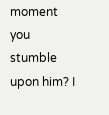moment you stumble upon him? I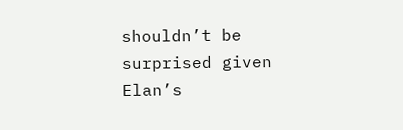shouldn’t be surprised given Elan’s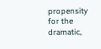propensity for the dramatic,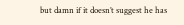but damn if it doesn’t suggest he has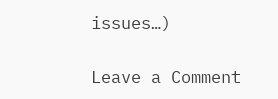issues…)

Leave a Comment